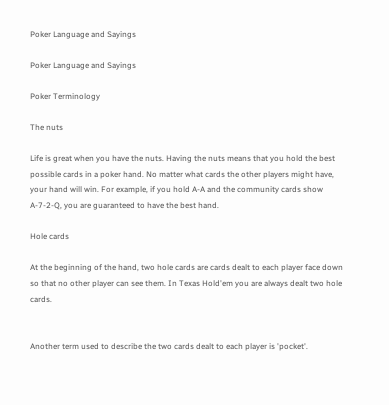Poker Language and Sayings

Poker Language and Sayings

Poker Terminology

The nuts

Life is great when you have the nuts. Having the nuts means that you hold the best possible cards in a poker hand. No matter what cards the other players might have, your hand will win. For example, if you hold A-A and the community cards show A-7-2-Q, you are guaranteed to have the best hand.

Hole cards

At the beginning of the hand, two hole cards are cards dealt to each player face down so that no other player can see them. In Texas Hold'em you are always dealt two hole cards.


Another term used to describe the two cards dealt to each player is 'pocket'.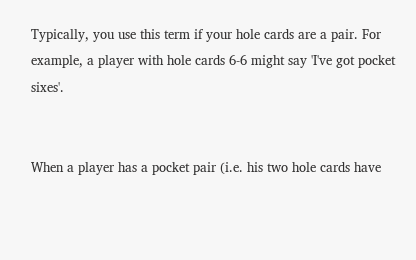Typically, you use this term if your hole cards are a pair. For example, a player with hole cards 6-6 might say 'I've got pocket sixes'.


When a player has a pocket pair (i.e. his two hole cards have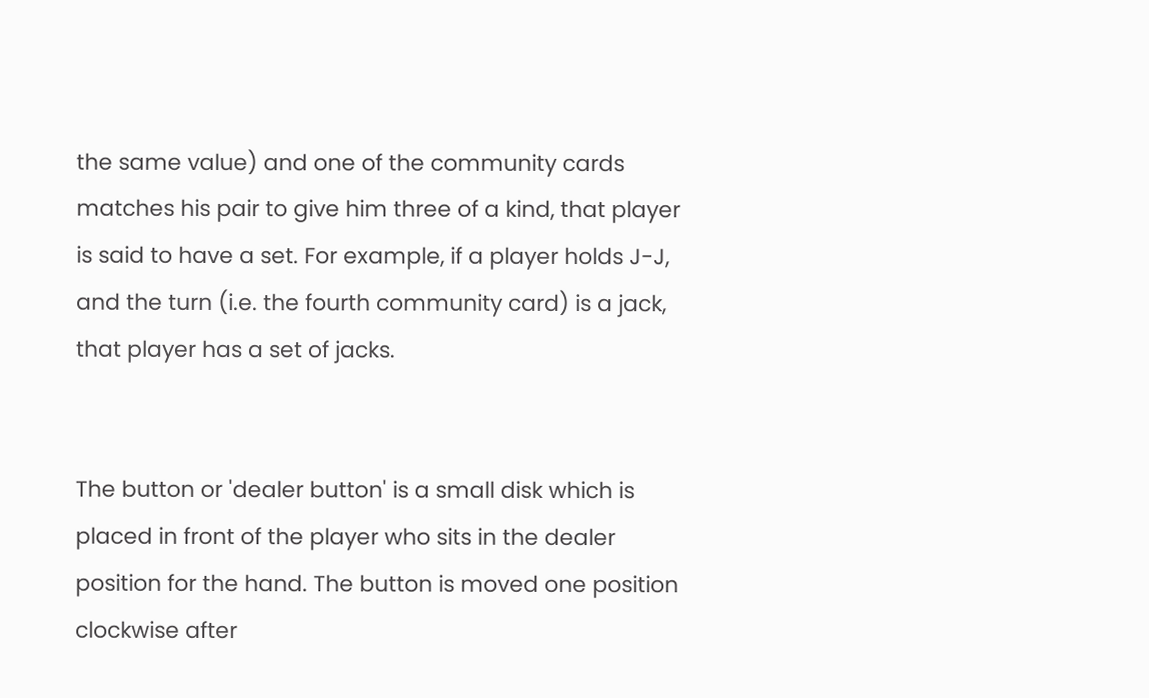the same value) and one of the community cards matches his pair to give him three of a kind, that player is said to have a set. For example, if a player holds J-J, and the turn (i.e. the fourth community card) is a jack, that player has a set of jacks.


The button or 'dealer button' is a small disk which is placed in front of the player who sits in the dealer position for the hand. The button is moved one position clockwise after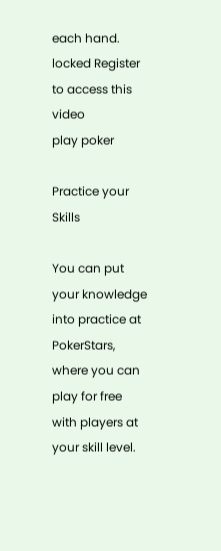each hand.
locked Register to access this video
play poker

Practice your Skills

You can put your knowledge into practice at PokerStars, where you can play for free with players at your skill level.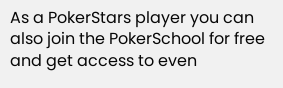As a PokerStars player you can also join the PokerSchool for free and get access to even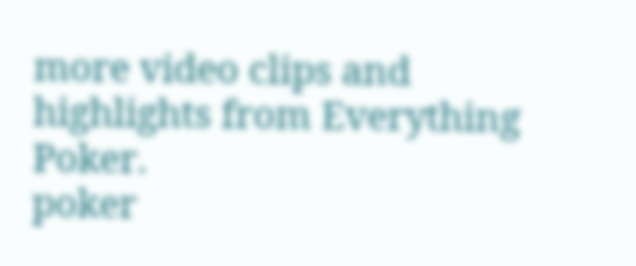more video clips and highlights from Everything Poker.
poker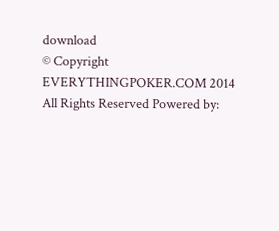download
© Copyright EVERYTHINGPOKER.COM 2014 All Rights Reserved Powered by: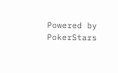Powered by PokerStars